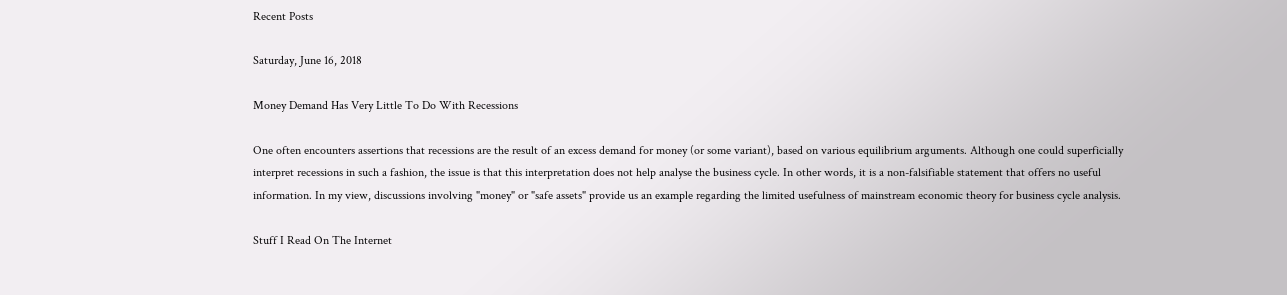Recent Posts

Saturday, June 16, 2018

Money Demand Has Very Little To Do With Recessions

One often encounters assertions that recessions are the result of an excess demand for money (or some variant), based on various equilibrium arguments. Although one could superficially interpret recessions in such a fashion, the issue is that this interpretation does not help analyse the business cycle. In other words, it is a non-falsifiable statement that offers no useful information. In my view, discussions involving "money" or "safe assets" provide us an example regarding the limited usefulness of mainstream economic theory for business cycle analysis.

Stuff I Read On The Internet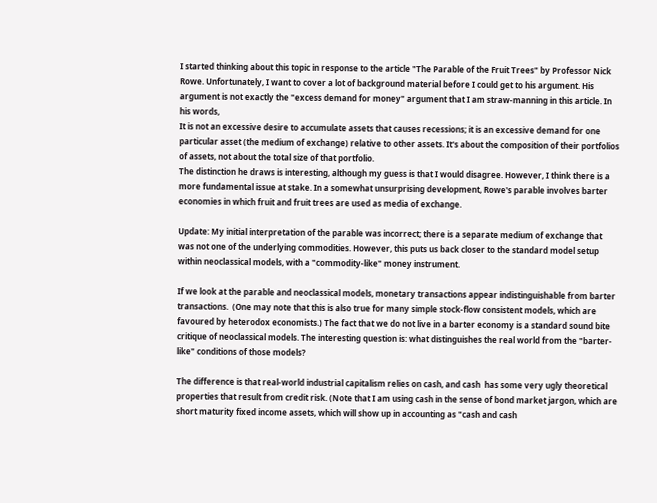I started thinking about this topic in response to the article "The Parable of the Fruit Trees" by Professor Nick Rowe. Unfortunately, I want to cover a lot of background material before I could get to his argument. His argument is not exactly the "excess demand for money" argument that I am straw-manning in this article. In his words,
It is not an excessive desire to accumulate assets that causes recessions; it is an excessive demand for one particular asset (the medium of exchange) relative to other assets. It's about the composition of their portfolios of assets, not about the total size of that portfolio.
The distinction he draws is interesting, although my guess is that I would disagree. However, I think there is a more fundamental issue at stake. In a somewhat unsurprising development, Rowe's parable involves barter economies in which fruit and fruit trees are used as media of exchange.

Update: My initial interpretation of the parable was incorrect; there is a separate medium of exchange that was not one of the underlying commodities. However, this puts us back closer to the standard model setup within neoclassical models, with a "commodity-like" money instrument.

If we look at the parable and neoclassical models, monetary transactions appear indistinguishable from barter transactions.  (One may note that this is also true for many simple stock-flow consistent models, which are favoured by heterodox economists.) The fact that we do not live in a barter economy is a standard sound bite critique of neoclassical models. The interesting question is: what distinguishes the real world from the "barter-like" conditions of those models?

The difference is that real-world industrial capitalism relies on cash, and cash  has some very ugly theoretical properties that result from credit risk. (Note that I am using cash in the sense of bond market jargon, which are short maturity fixed income assets, which will show up in accounting as "cash and cash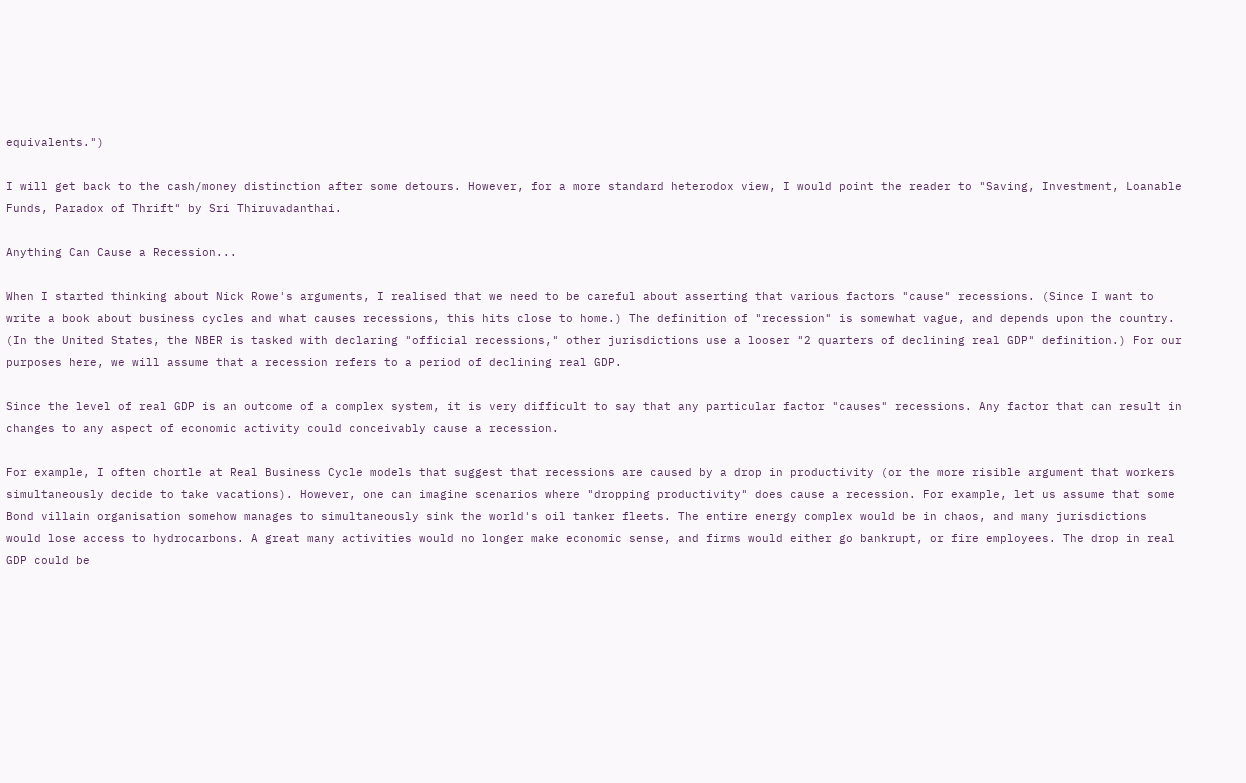equivalents.")

I will get back to the cash/money distinction after some detours. However, for a more standard heterodox view, I would point the reader to "Saving, Investment, Loanable Funds, Paradox of Thrift" by Sri Thiruvadanthai.

Anything Can Cause a Recession...

When I started thinking about Nick Rowe's arguments, I realised that we need to be careful about asserting that various factors "cause" recessions. (Since I want to write a book about business cycles and what causes recessions, this hits close to home.) The definition of "recession" is somewhat vague, and depends upon the country. (In the United States, the NBER is tasked with declaring "official recessions," other jurisdictions use a looser "2 quarters of declining real GDP" definition.) For our purposes here, we will assume that a recession refers to a period of declining real GDP.

Since the level of real GDP is an outcome of a complex system, it is very difficult to say that any particular factor "causes" recessions. Any factor that can result in changes to any aspect of economic activity could conceivably cause a recession.

For example, I often chortle at Real Business Cycle models that suggest that recessions are caused by a drop in productivity (or the more risible argument that workers simultaneously decide to take vacations). However, one can imagine scenarios where "dropping productivity" does cause a recession. For example, let us assume that some Bond villain organisation somehow manages to simultaneously sink the world's oil tanker fleets. The entire energy complex would be in chaos, and many jurisdictions would lose access to hydrocarbons. A great many activities would no longer make economic sense, and firms would either go bankrupt, or fire employees. The drop in real GDP could be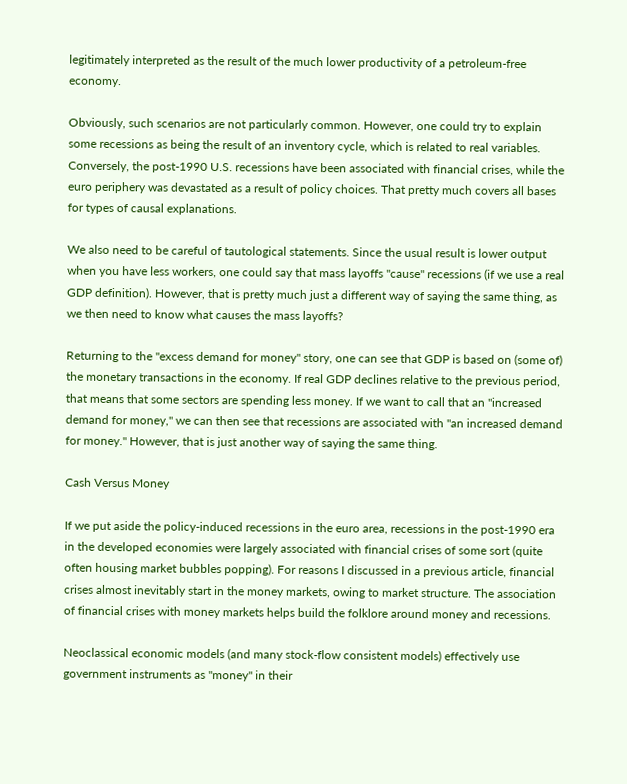legitimately interpreted as the result of the much lower productivity of a petroleum-free economy.

Obviously, such scenarios are not particularly common. However, one could try to explain some recessions as being the result of an inventory cycle, which is related to real variables. Conversely, the post-1990 U.S. recessions have been associated with financial crises, while the euro periphery was devastated as a result of policy choices. That pretty much covers all bases for types of causal explanations.

We also need to be careful of tautological statements. Since the usual result is lower output when you have less workers, one could say that mass layoffs "cause" recessions (if we use a real GDP definition). However, that is pretty much just a different way of saying the same thing, as we then need to know what causes the mass layoffs?

Returning to the "excess demand for money" story, one can see that GDP is based on (some of) the monetary transactions in the economy. If real GDP declines relative to the previous period, that means that some sectors are spending less money. If we want to call that an "increased demand for money," we can then see that recessions are associated with "an increased demand for money." However, that is just another way of saying the same thing.

Cash Versus Money

If we put aside the policy-induced recessions in the euro area, recessions in the post-1990 era in the developed economies were largely associated with financial crises of some sort (quite often housing market bubbles popping). For reasons I discussed in a previous article, financial crises almost inevitably start in the money markets, owing to market structure. The association of financial crises with money markets helps build the folklore around money and recessions.

Neoclassical economic models (and many stock-flow consistent models) effectively use government instruments as "money" in their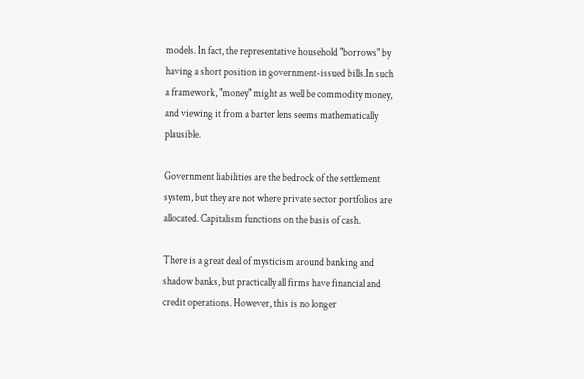models. In fact, the representative household "borrows" by having a short position in government-issued bills.In such a framework, "money" might as well be commodity money, and viewing it from a barter lens seems mathematically plausible.

Government liabilities are the bedrock of the settlement system, but they are not where private sector portfolios are allocated. Capitalism functions on the basis of cash.

There is a great deal of mysticism around banking and shadow banks, but practically all firms have financial and credit operations. However, this is no longer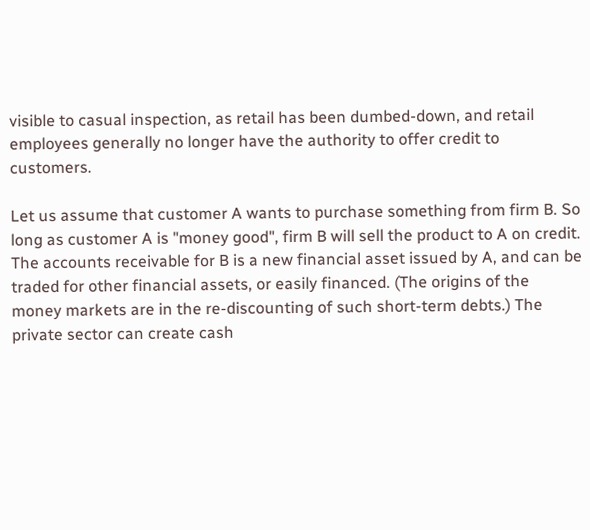visible to casual inspection, as retail has been dumbed-down, and retail employees generally no longer have the authority to offer credit to customers.

Let us assume that customer A wants to purchase something from firm B. So long as customer A is "money good", firm B will sell the product to A on credit. The accounts receivable for B is a new financial asset issued by A, and can be traded for other financial assets, or easily financed. (The origins of the money markets are in the re-discounting of such short-term debts.) The private sector can create cash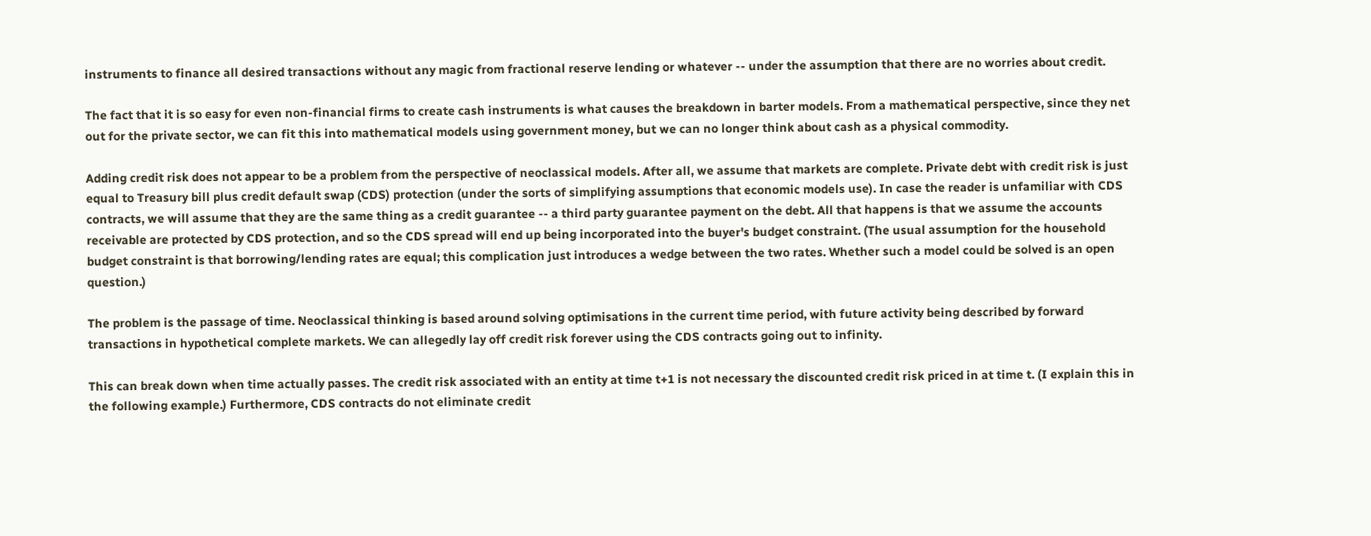instruments to finance all desired transactions without any magic from fractional reserve lending or whatever -- under the assumption that there are no worries about credit.

The fact that it is so easy for even non-financial firms to create cash instruments is what causes the breakdown in barter models. From a mathematical perspective, since they net out for the private sector, we can fit this into mathematical models using government money, but we can no longer think about cash as a physical commodity.

Adding credit risk does not appear to be a problem from the perspective of neoclassical models. After all, we assume that markets are complete. Private debt with credit risk is just equal to Treasury bill plus credit default swap (CDS) protection (under the sorts of simplifying assumptions that economic models use). In case the reader is unfamiliar with CDS contracts, we will assume that they are the same thing as a credit guarantee -- a third party guarantee payment on the debt. All that happens is that we assume the accounts receivable are protected by CDS protection, and so the CDS spread will end up being incorporated into the buyer's budget constraint. (The usual assumption for the household budget constraint is that borrowing/lending rates are equal; this complication just introduces a wedge between the two rates. Whether such a model could be solved is an open question.)

The problem is the passage of time. Neoclassical thinking is based around solving optimisations in the current time period, with future activity being described by forward transactions in hypothetical complete markets. We can allegedly lay off credit risk forever using the CDS contracts going out to infinity.

This can break down when time actually passes. The credit risk associated with an entity at time t+1 is not necessary the discounted credit risk priced in at time t. (I explain this in the following example.) Furthermore, CDS contracts do not eliminate credit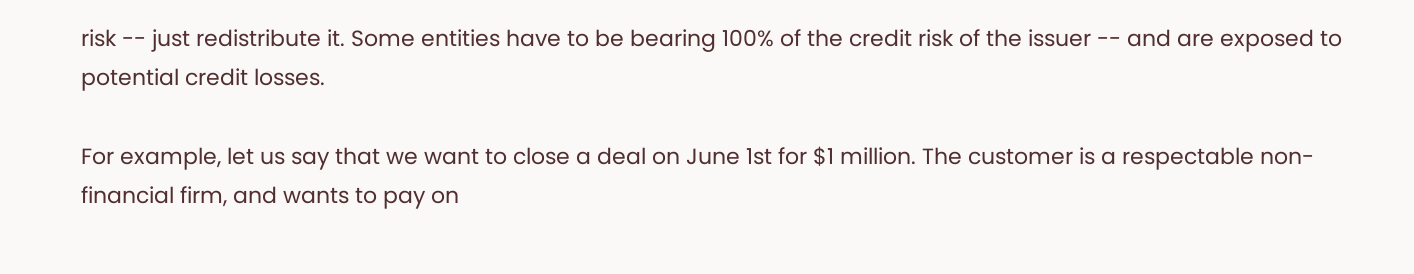risk -- just redistribute it. Some entities have to be bearing 100% of the credit risk of the issuer -- and are exposed to potential credit losses.

For example, let us say that we want to close a deal on June 1st for $1 million. The customer is a respectable non-financial firm, and wants to pay on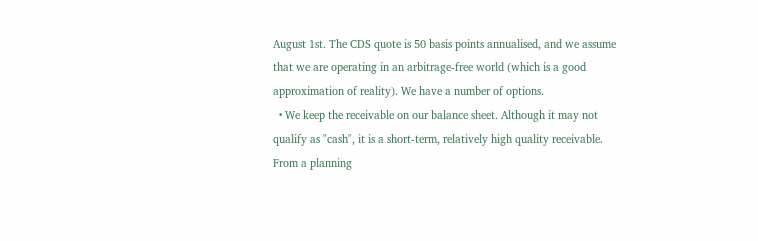August 1st. The CDS quote is 50 basis points annualised, and we assume that we are operating in an arbitrage-free world (which is a good approximation of reality). We have a number of options.
  • We keep the receivable on our balance sheet. Although it may not qualify as "cash", it is a short-term, relatively high quality receivable. From a planning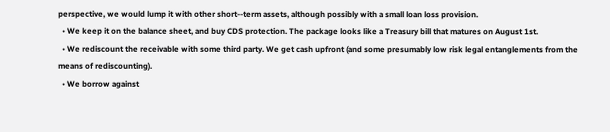perspective, we would lump it with other short--term assets, although possibly with a small loan loss provision.
  • We keep it on the balance sheet, and buy CDS protection. The package looks like a Treasury bill that matures on August 1st.
  • We rediscount the receivable with some third party. We get cash upfront (and some presumably low risk legal entanglements from the means of rediscounting).
  • We borrow against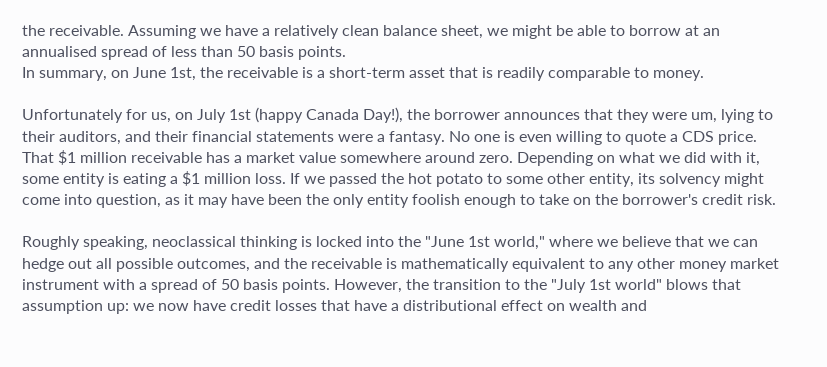the receivable. Assuming we have a relatively clean balance sheet, we might be able to borrow at an annualised spread of less than 50 basis points.
In summary, on June 1st, the receivable is a short-term asset that is readily comparable to money.

Unfortunately for us, on July 1st (happy Canada Day!), the borrower announces that they were um, lying to their auditors, and their financial statements were a fantasy. No one is even willing to quote a CDS price. That $1 million receivable has a market value somewhere around zero. Depending on what we did with it, some entity is eating a $1 million loss. If we passed the hot potato to some other entity, its solvency might come into question, as it may have been the only entity foolish enough to take on the borrower's credit risk.

Roughly speaking, neoclassical thinking is locked into the "June 1st world," where we believe that we can hedge out all possible outcomes, and the receivable is mathematically equivalent to any other money market instrument with a spread of 50 basis points. However, the transition to the "July 1st world" blows that assumption up: we now have credit losses that have a distributional effect on wealth and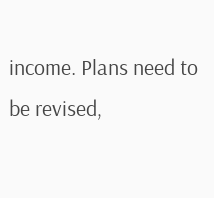income. Plans need to be revised,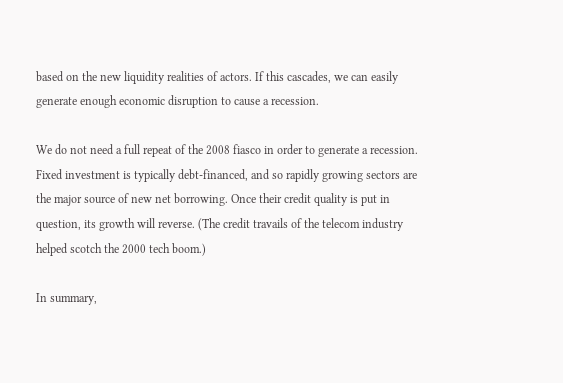based on the new liquidity realities of actors. If this cascades, we can easily generate enough economic disruption to cause a recession.

We do not need a full repeat of the 2008 fiasco in order to generate a recession. Fixed investment is typically debt-financed, and so rapidly growing sectors are the major source of new net borrowing. Once their credit quality is put in question, its growth will reverse. (The credit travails of the telecom industry helped scotch the 2000 tech boom.)

In summary,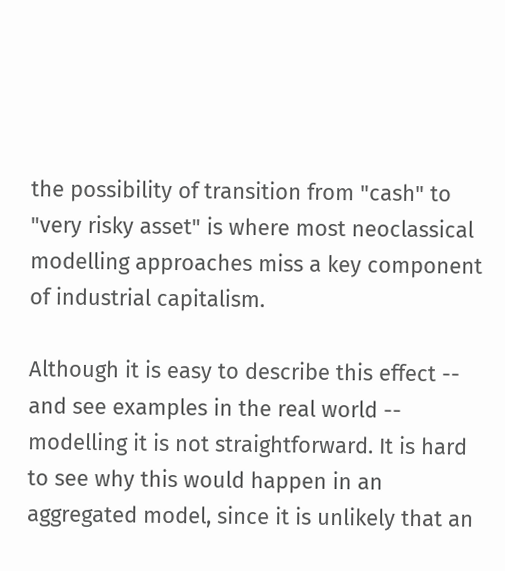the possibility of transition from "cash" to "very risky asset" is where most neoclassical modelling approaches miss a key component of industrial capitalism.

Although it is easy to describe this effect -- and see examples in the real world -- modelling it is not straightforward. It is hard to see why this would happen in an aggregated model, since it is unlikely that an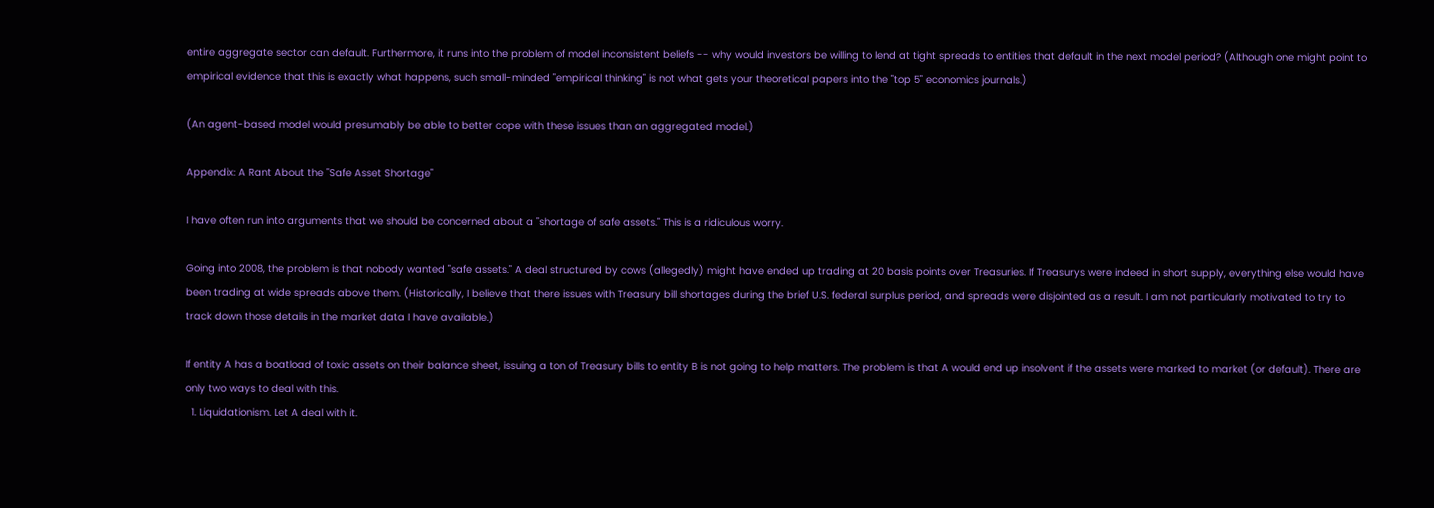entire aggregate sector can default. Furthermore, it runs into the problem of model inconsistent beliefs -- why would investors be willing to lend at tight spreads to entities that default in the next model period? (Although one might point to empirical evidence that this is exactly what happens, such small-minded "empirical thinking" is not what gets your theoretical papers into the "top 5" economics journals.)

(An agent-based model would presumably be able to better cope with these issues than an aggregated model.)

Appendix: A Rant About the "Safe Asset Shortage"

I have often run into arguments that we should be concerned about a "shortage of safe assets." This is a ridiculous worry.

Going into 2008, the problem is that nobody wanted "safe assets." A deal structured by cows (allegedly) might have ended up trading at 20 basis points over Treasuries. If Treasurys were indeed in short supply, everything else would have been trading at wide spreads above them. (Historically, I believe that there issues with Treasury bill shortages during the brief U.S. federal surplus period, and spreads were disjointed as a result. I am not particularly motivated to try to track down those details in the market data I have available.)

If entity A has a boatload of toxic assets on their balance sheet, issuing a ton of Treasury bills to entity B is not going to help matters. The problem is that A would end up insolvent if the assets were marked to market (or default). There are only two ways to deal with this.
  1. Liquidationism. Let A deal with it.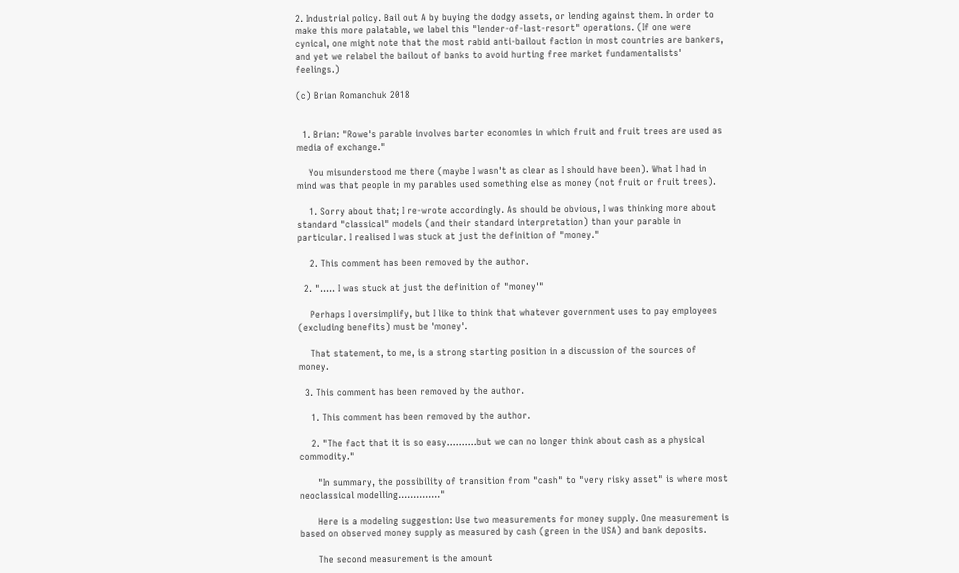2. Industrial policy. Bail out A by buying the dodgy assets, or lending against them. In order to make this more palatable, we label this "lender-of-last-resort" operations. (If one were cynical, one might note that the most rabid anti-bailout faction in most countries are bankers, and yet we relabel the bailout of banks to avoid hurting free market fundamentalists' feelings.)

(c) Brian Romanchuk 2018


  1. Brian: "Rowe's parable involves barter economies in which fruit and fruit trees are used as media of exchange."

    You misunderstood me there (maybe I wasn't as clear as I should have been). What I had in mind was that people in my parables used something else as money (not fruit or fruit trees).

    1. Sorry about that; I re-wrote accordingly. As should be obvious, I was thinking more about standard "classical" models (and their standard interpretation) than your parable in particular. I realised I was stuck at just the definition of "money."

    2. This comment has been removed by the author.

  2. "..... I was stuck at just the definition of "money'"

    Perhaps I oversimplify, but I like to think that whatever government uses to pay employees (excluding benefits) must be 'money'.

    That statement, to me, is a strong starting position in a discussion of the sources of money.

  3. This comment has been removed by the author.

    1. This comment has been removed by the author.

    2. "The fact that it is so easy..........but we can no longer think about cash as a physical commodity."

      "In summary, the possibility of transition from "cash" to "very risky asset" is where most neoclassical modelling.............."

      Here is a modeling suggestion: Use two measurements for money supply. One measurement is based on observed money supply as measured by cash (green in the USA) and bank deposits.

      The second measurement is the amount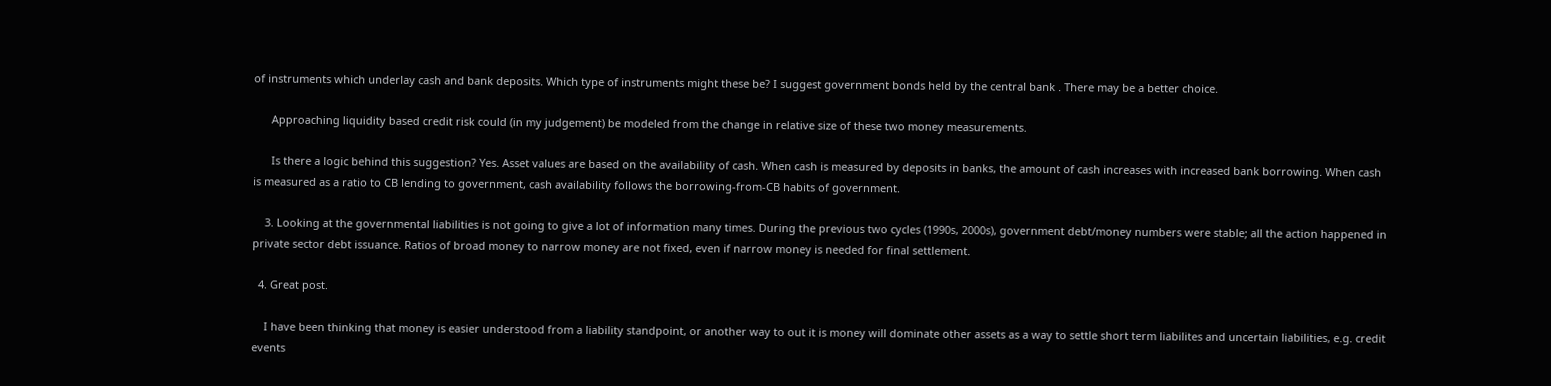of instruments which underlay cash and bank deposits. Which type of instruments might these be? I suggest government bonds held by the central bank . There may be a better choice.

      Approaching liquidity based credit risk could (in my judgement) be modeled from the change in relative size of these two money measurements.

      Is there a logic behind this suggestion? Yes. Asset values are based on the availability of cash. When cash is measured by deposits in banks, the amount of cash increases with increased bank borrowing. When cash is measured as a ratio to CB lending to government, cash availability follows the borrowing-from-CB habits of government.

    3. Looking at the governmental liabilities is not going to give a lot of information many times. During the previous two cycles (1990s, 2000s), government debt/money numbers were stable; all the action happened in private sector debt issuance. Ratios of broad money to narrow money are not fixed, even if narrow money is needed for final settlement.

  4. Great post.

    I have been thinking that money is easier understood from a liability standpoint, or another way to out it is money will dominate other assets as a way to settle short term liabilites and uncertain liabilities, e.g. credit events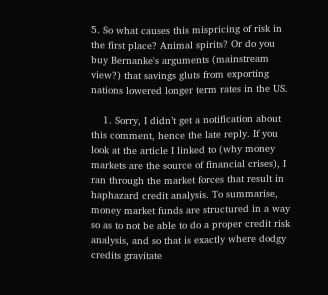5. So what causes this mispricing of risk in the first place? Animal spirits? Or do you buy Bernanke's arguments (mainstream view?) that savings gluts from exporting nations lowered longer term rates in the US.

    1. Sorry, I didn’t get a notification about this comment, hence the late reply. If you look at the article I linked to (why money markets are the source of financial crises), I ran through the market forces that result in haphazard credit analysis. To summarise, money market funds are structured in a way so as to not be able to do a proper credit risk analysis, and so that is exactly where dodgy credits gravitate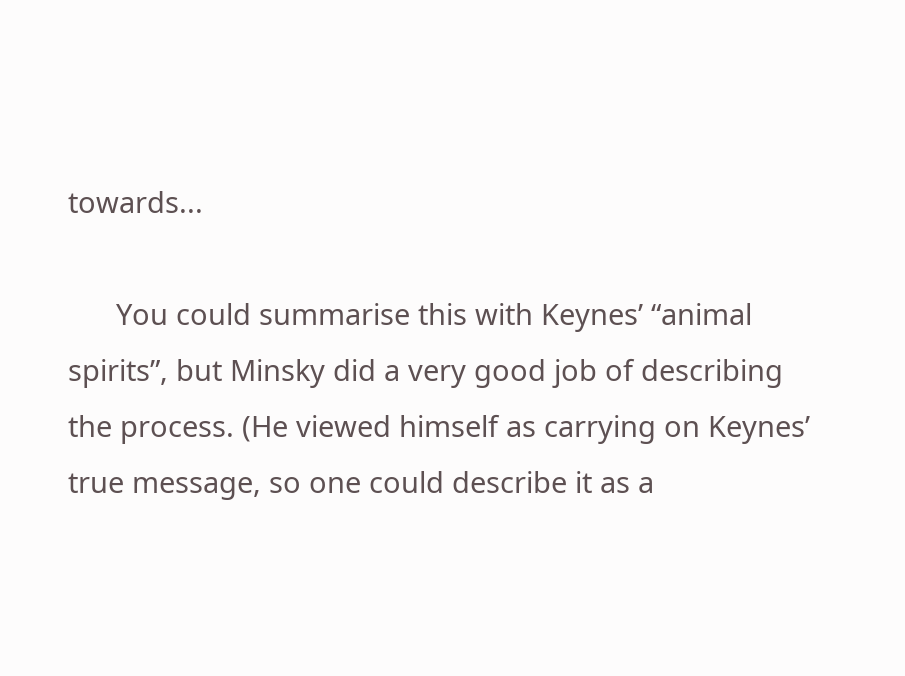towards...

      You could summarise this with Keynes’ “animal spirits”, but Minsky did a very good job of describing the process. (He viewed himself as carrying on Keynes’ true message, so one could describe it as a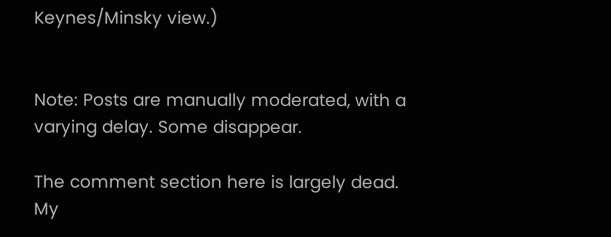Keynes/Minsky view.)


Note: Posts are manually moderated, with a varying delay. Some disappear.

The comment section here is largely dead. My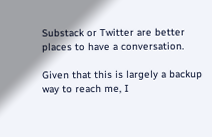Substack or Twitter are better places to have a conversation.

Given that this is largely a backup way to reach me, I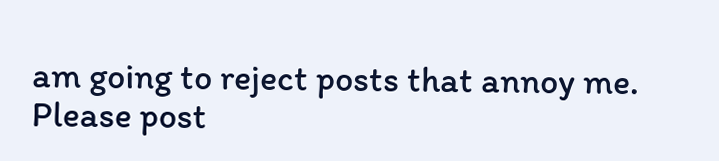am going to reject posts that annoy me. Please post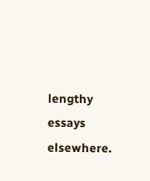lengthy essays elsewhere.